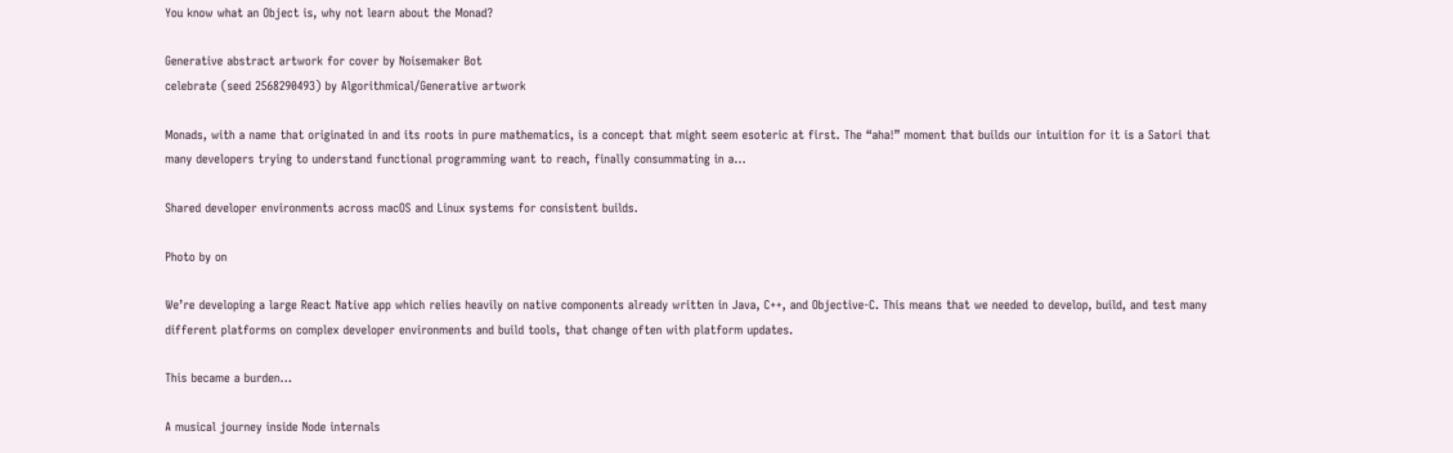You know what an Object is, why not learn about the Monad?

Generative abstract artwork for cover by Noisemaker Bot
celebrate (seed 2568290493) by Algorithmical/Generative artwork

Monads, with a name that originated in and its roots in pure mathematics, is a concept that might seem esoteric at first. The “aha!” moment that builds our intuition for it is a Satori that many developers trying to understand functional programming want to reach, finally consummating in a…

Shared developer environments across macOS and Linux systems for consistent builds.

Photo by on

We’re developing a large React Native app which relies heavily on native components already written in Java, C++, and Objective-C. This means that we needed to develop, build, and test many different platforms on complex developer environments and build tools, that change often with platform updates.

This became a burden…

A musical journey inside Node internals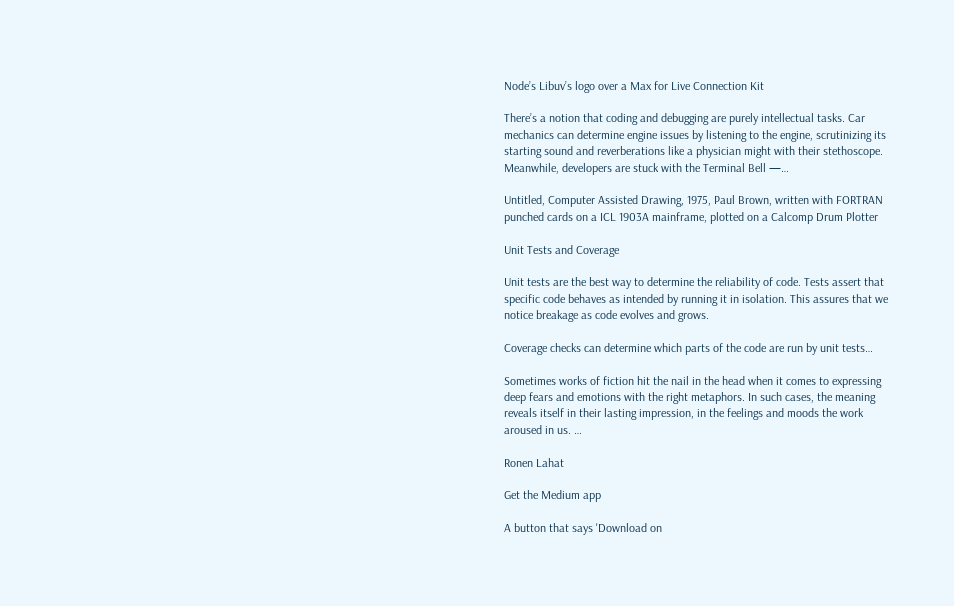Node’s Libuv’s logo over a Max for Live Connection Kit

There’s a notion that coding and debugging are purely intellectual tasks. Car mechanics can determine engine issues by listening to the engine, scrutinizing its starting sound and reverberations like a physician might with their stethoscope. Meanwhile, developers are stuck with the Terminal Bell —…

Untitled, Computer Assisted Drawing, 1975, Paul Brown, written with FORTRAN punched cards on a ICL 1903A mainframe, plotted on a Calcomp Drum Plotter

Unit Tests and Coverage

Unit tests are the best way to determine the reliability of code. Tests assert that specific code behaves as intended by running it in isolation. This assures that we notice breakage as code evolves and grows.

Coverage checks can determine which parts of the code are run by unit tests…

Sometimes works of fiction hit the nail in the head when it comes to expressing deep fears and emotions with the right metaphors. In such cases, the meaning reveals itself in their lasting impression, in the feelings and moods the work aroused in us. …

Ronen Lahat

Get the Medium app

A button that says 'Download on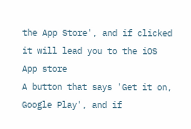the App Store', and if clicked it will lead you to the iOS App store
A button that says 'Get it on, Google Play', and if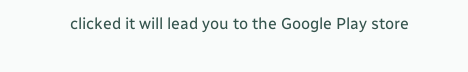clicked it will lead you to the Google Play store